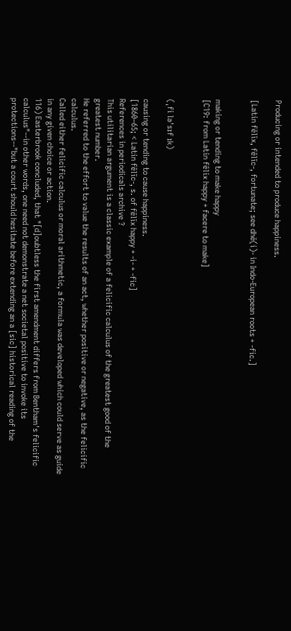Producing or intended to produce happiness.

[Latin fēlīx, fēlīc-, fortunate; see dhē(i)- in Indo-European roots + -fic.]


making or tending to make happy
[C19: from Latin fēlix happy + facere to make]


(ˌfi ləˈsɪf ɪk)

causing or tending to cause happiness.
[1860–65; < Latin fēlīc-, s. of fēlīx happy + -i- + -fic]
References in periodicals archive ?
This utilitarian argument is a classic example of a felicific calculus of the greatest good of the greatest number.
He referred to the effort to value the results of an act, whether positive or negative, as the felicific calculus.
Called either felicific calculus or moral arithmetic, a formula was developed which could serve as guide in any given choice or action.
116) Easterbrook concluded, that "[d]oubtless the first amendment differs from Bentham's felicific calculus"--in other words, one need not demonstrate a net societal positive to invoke its protections--"but a court should hesitate before extending an a [sic] historical reading of the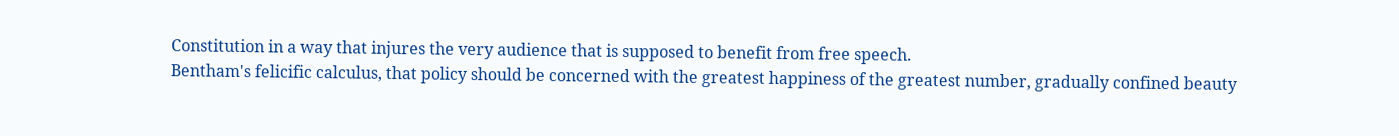Constitution in a way that injures the very audience that is supposed to benefit from free speech.
Bentham's felicific calculus, that policy should be concerned with the greatest happiness of the greatest number, gradually confined beauty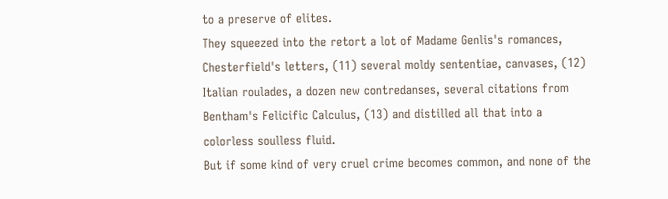to a preserve of elites.
They squeezed into the retort a lot of Madame Genlis's romances, Chesterfield's letters, (11) several moldy sententiae, canvases, (12) Italian roulades, a dozen new contredanses, several citations from Bentham's Felicific Calculus, (13) and distilled all that into a colorless soulless fluid.
But if some kind of very cruel crime becomes common, and none of the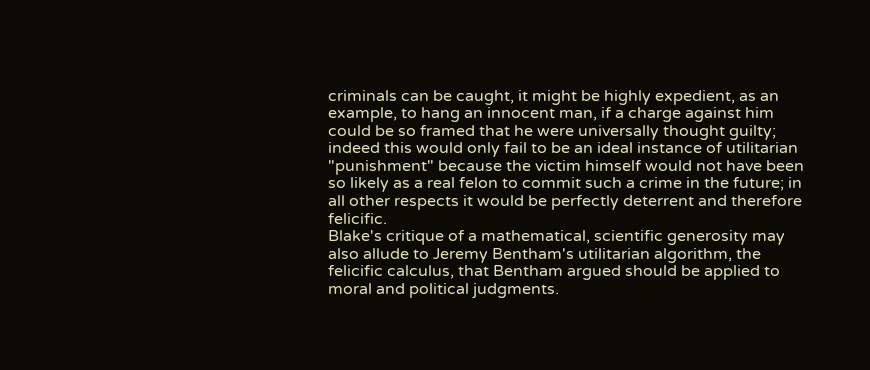criminals can be caught, it might be highly expedient, as an example, to hang an innocent man, if a charge against him could be so framed that he were universally thought guilty; indeed this would only fail to be an ideal instance of utilitarian "punishment" because the victim himself would not have been so likely as a real felon to commit such a crime in the future; in all other respects it would be perfectly deterrent and therefore felicific.
Blake's critique of a mathematical, scientific generosity may also allude to Jeremy Bentham's utilitarian algorithm, the felicific calculus, that Bentham argued should be applied to moral and political judgments.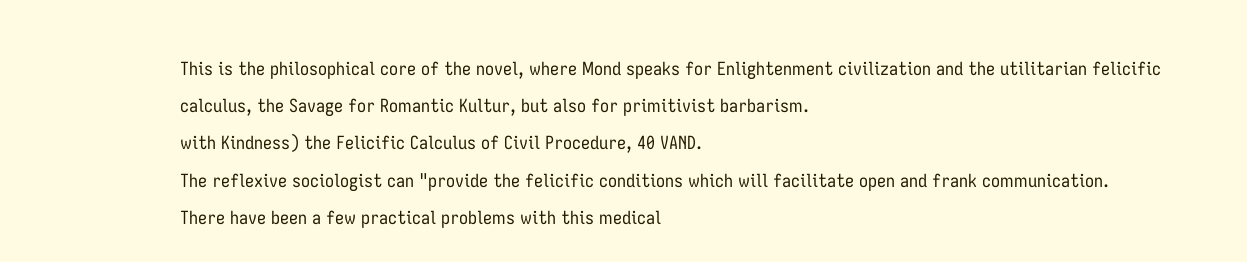This is the philosophical core of the novel, where Mond speaks for Enlightenment civilization and the utilitarian felicific calculus, the Savage for Romantic Kultur, but also for primitivist barbarism.
with Kindness) the Felicific Calculus of Civil Procedure, 40 VAND.
The reflexive sociologist can "provide the felicific conditions which will facilitate open and frank communication.
There have been a few practical problems with this medical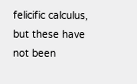felicific calculus, but these have not been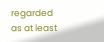regarded as at least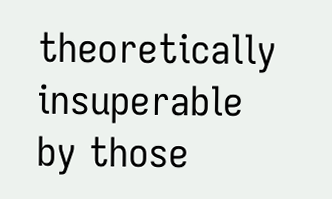theoretically insuperable by those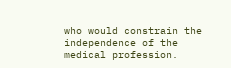who would constrain the independence of the medical profession.